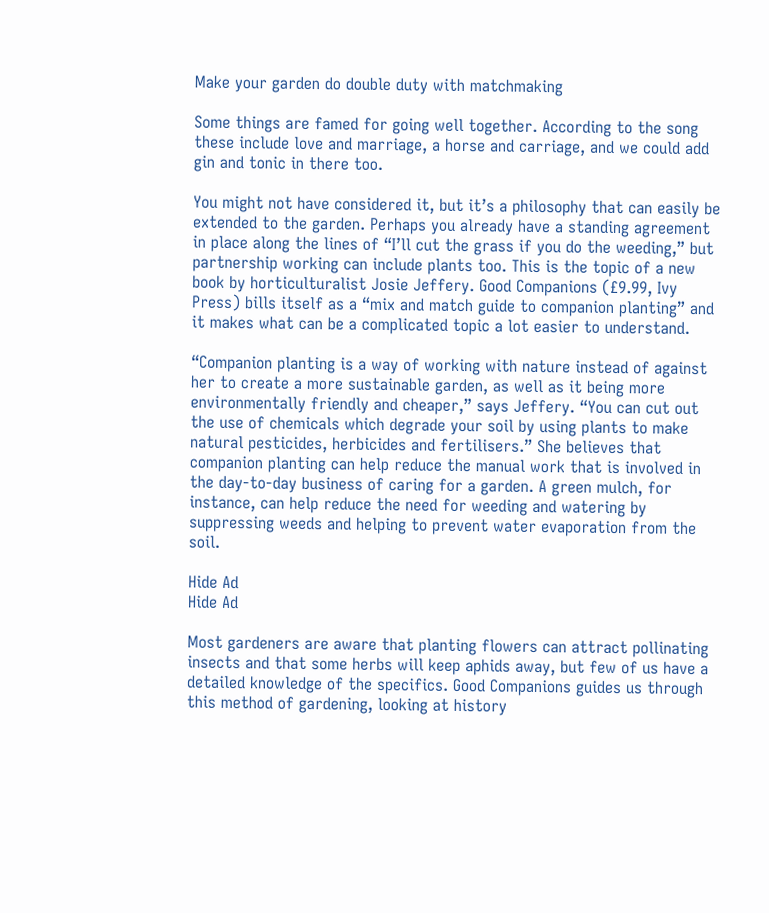Make your garden do double duty with matchmaking

Some things are famed for going well together. According to the song these include love and marriage, a horse and carriage, and we could add gin and tonic in there too.

You might not have considered it, but it’s a philosophy that can easily be extended to the garden. Perhaps you already have a standing agreement in place along the lines of “I’ll cut the grass if you do the weeding,” but partnership working can include plants too. This is the topic of a new book by horticulturalist Josie Jeffery. Good Companions (£9.99, Ivy Press) bills itself as a “mix and match guide to companion planting” and it makes what can be a complicated topic a lot easier to understand.

“Companion planting is a way of working with nature instead of against her to create a more sustainable garden, as well as it being more environmentally friendly and cheaper,” says Jeffery. “You can cut out the use of chemicals which degrade your soil by using plants to make natural pesticides, herbicides and fertilisers.” She believes that companion planting can help reduce the manual work that is involved in the day-to-day business of caring for a garden. A green mulch, for instance, can help reduce the need for weeding and watering by suppressing weeds and helping to prevent water evaporation from the soil.

Hide Ad
Hide Ad

Most gardeners are aware that planting flowers can attract pollinating insects and that some herbs will keep aphids away, but few of us have a detailed knowledge of the specifics. Good Companions guides us through this method of gardening, looking at history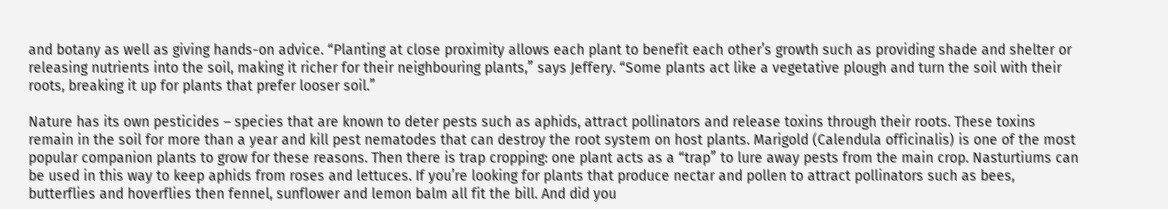and botany as well as giving hands-on advice. “Planting at close proximity allows each plant to benefit each other’s growth such as providing shade and shelter or releasing nutrients into the soil, making it richer for their neighbouring plants,” says Jeffery. “Some plants act like a vegetative plough and turn the soil with their roots, breaking it up for plants that prefer looser soil.”

Nature has its own pesticides – species that are known to deter pests such as aphids, attract pollinators and release toxins through their roots. These toxins remain in the soil for more than a year and kill pest nematodes that can destroy the root system on host plants. Marigold (Calendula officinalis) is one of the most popular companion plants to grow for these reasons. Then there is trap cropping: one plant acts as a “trap” to lure away pests from the main crop. Nasturtiums can be used in this way to keep aphids from roses and lettuces. If you’re looking for plants that produce nectar and pollen to attract pollinators such as bees, butterflies and hoverflies then fennel, sunflower and lemon balm all fit the bill. And did you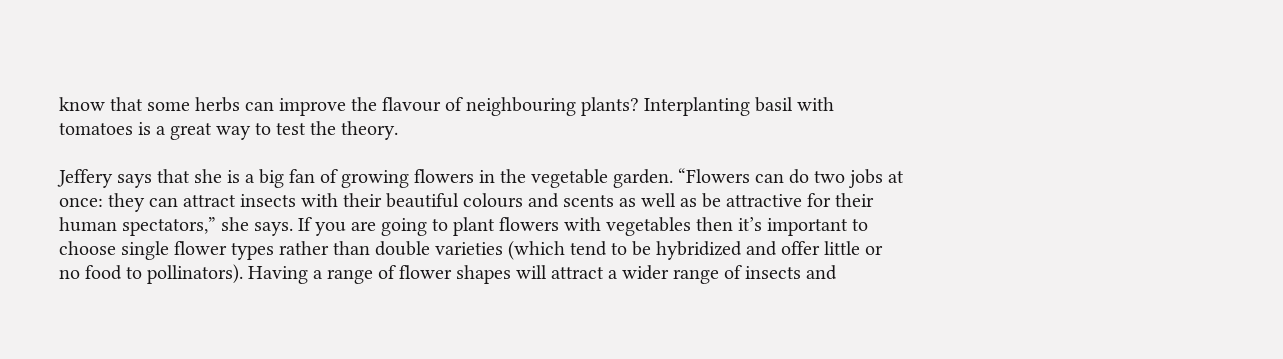know that some herbs can improve the flavour of neighbouring plants? Interplanting basil with tomatoes is a great way to test the theory.

Jeffery says that she is a big fan of growing flowers in the vegetable garden. “Flowers can do two jobs at once: they can attract insects with their beautiful colours and scents as well as be attractive for their human spectators,” she says. If you are going to plant flowers with vegetables then it’s important to choose single flower types rather than double varieties (which tend to be hybridized and offer little or no food to pollinators). Having a range of flower shapes will attract a wider range of insects and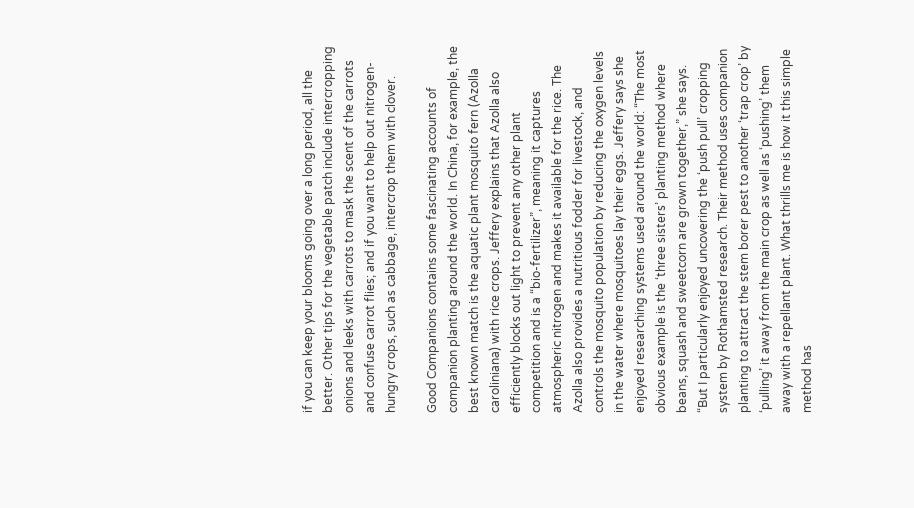if you can keep your blooms going over a long period, all the better. Other tips for the vegetable patch include intercropping onions and leeks with carrots to mask the scent of the carrots and confuse carrot flies; and if you want to help out nitrogen-hungry crops, such as cabbage, intercrop them with clover.

Good Companions contains some fascinating accounts of companion planting around the world. In China, for example, the best known match is the aquatic plant mosquito fern (Azolla caroliniana) with rice crops. Jeffery explains that Azolla also efficiently blocks out light to prevent any other plant competition and is a “bio-fertilizer”, meaning it captures atmospheric nitrogen and makes it available for the rice. The Azolla also provides a nutritious fodder for livestock, and controls the mosquito population by reducing the oxygen levels in the water where mosquitoes lay their eggs. Jeffery says she enjoyed researching systems used around the world: “The most obvious example is the ‘three sisters’ planting method where beans, squash and sweetcorn are grown together,” she says. “But I particularly enjoyed uncovering the ‘push pull’ cropping system by Rothamsted research. Their method uses companion planting to attract the stem borer pest to another ‘trap crop’ by ‘pulling’ it away from the main crop as well as ‘pushing’ them away with a repellant plant. What thrills me is how it this simple method has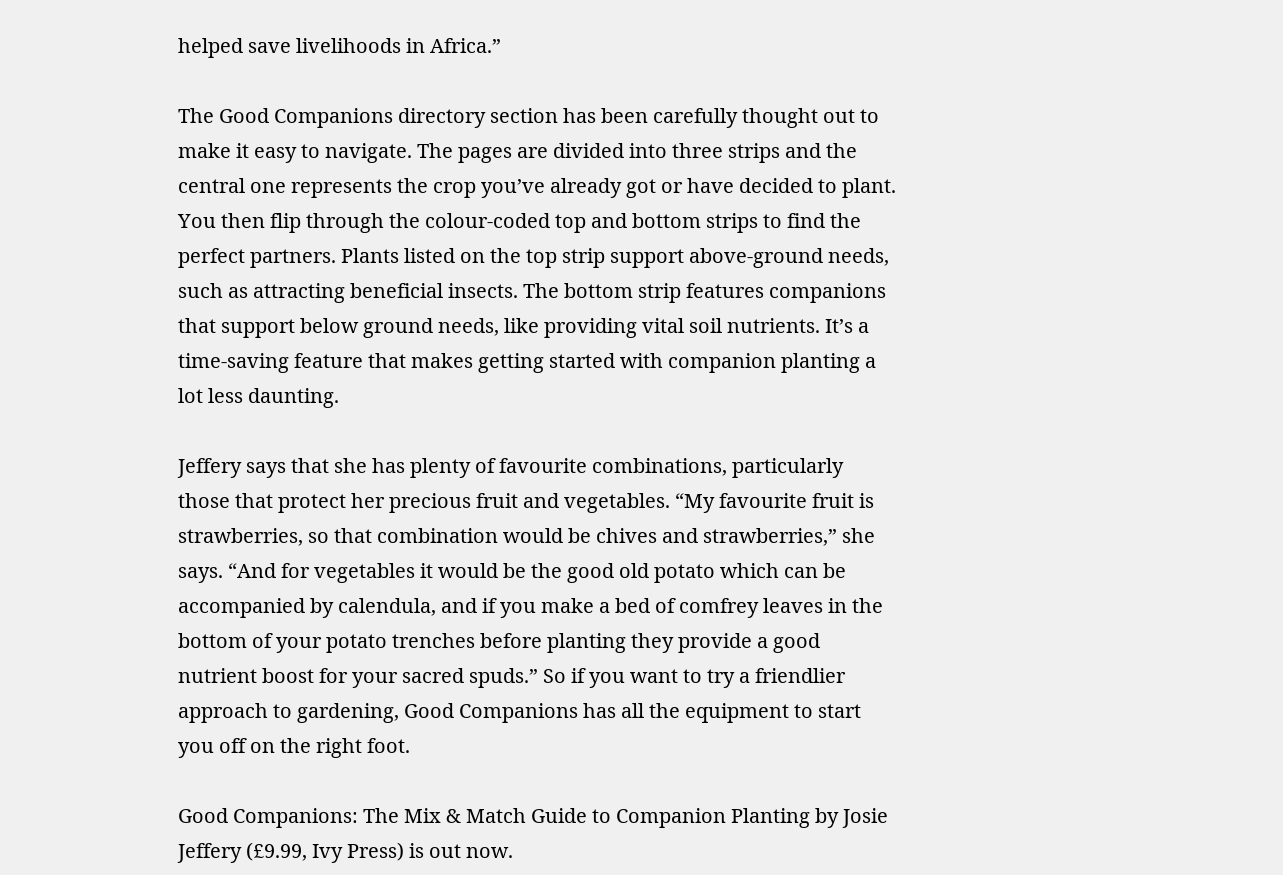helped save livelihoods in Africa.”

The Good Companions directory section has been carefully thought out to make it easy to navigate. The pages are divided into three strips and the central one represents the crop you’ve already got or have decided to plant. You then flip through the colour-coded top and bottom strips to find the perfect partners. Plants listed on the top strip support above-ground needs, such as attracting beneficial insects. The bottom strip features companions that support below ground needs, like providing vital soil nutrients. It’s a time-saving feature that makes getting started with companion planting a lot less daunting.

Jeffery says that she has plenty of favourite combinations, particularly those that protect her precious fruit and vegetables. “My favourite fruit is strawberries, so that combination would be chives and strawberries,” she says. “And for vegetables it would be the good old potato which can be accompanied by calendula, and if you make a bed of comfrey leaves in the bottom of your potato trenches before planting they provide a good nutrient boost for your sacred spuds.” So if you want to try a friendlier approach to gardening, Good Companions has all the equipment to start you off on the right foot.

Good Companions: The Mix & Match Guide to Companion Planting by Josie Jeffery (£9.99, Ivy Press) is out now.